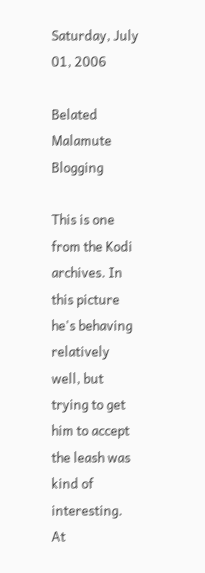Saturday, July 01, 2006

Belated Malamute Blogging

This is one from the Kodi archives. In this picture he's behaving relatively well, but trying to get him to accept the leash was kind of interesting. At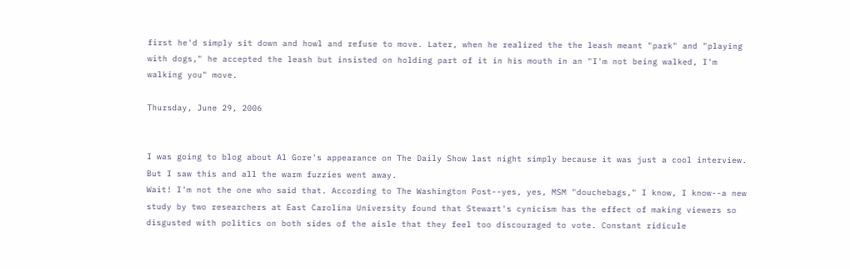first he'd simply sit down and howl and refuse to move. Later, when he realized the the leash meant "park" and "playing with dogs," he accepted the leash but insisted on holding part of it in his mouth in an "I'm not being walked, I'm walking you" move.

Thursday, June 29, 2006


I was going to blog about Al Gore's appearance on The Daily Show last night simply because it was just a cool interview. But I saw this and all the warm fuzzies went away.
Wait! I'm not the one who said that. According to The Washington Post--yes, yes, MSM "douchebags," I know, I know--a new study by two researchers at East Carolina University found that Stewart's cynicism has the effect of making viewers so disgusted with politics on both sides of the aisle that they feel too discouraged to vote. Constant ridicule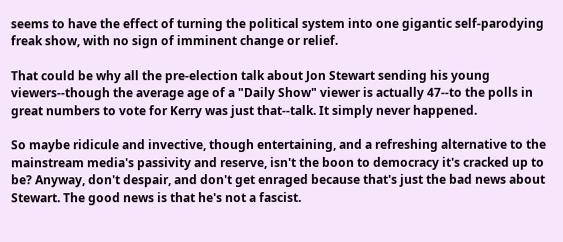seems to have the effect of turning the political system into one gigantic self-parodying freak show, with no sign of imminent change or relief.

That could be why all the pre-election talk about Jon Stewart sending his young viewers--though the average age of a "Daily Show" viewer is actually 47--to the polls in great numbers to vote for Kerry was just that--talk. It simply never happened.

So maybe ridicule and invective, though entertaining, and a refreshing alternative to the mainstream media's passivity and reserve, isn't the boon to democracy it's cracked up to be? Anyway, don't despair, and don't get enraged because that's just the bad news about Stewart. The good news is that he's not a fascist.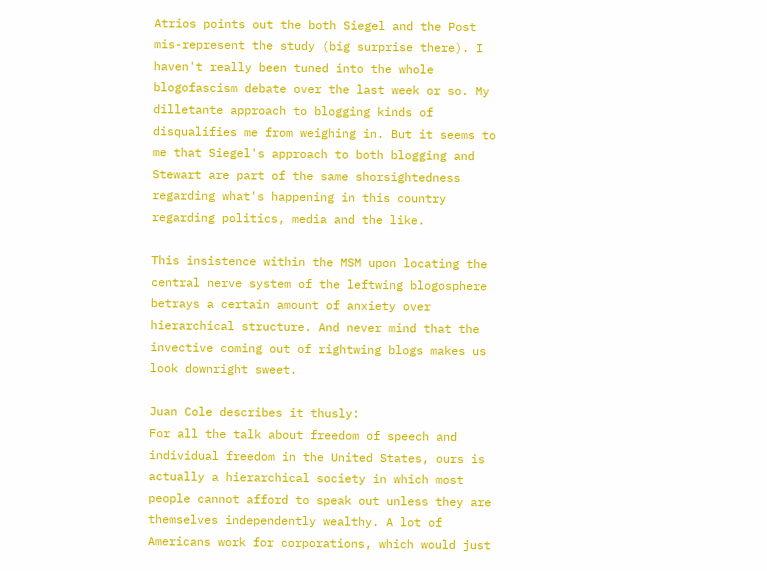Atrios points out the both Siegel and the Post mis-represent the study (big surprise there). I haven't really been tuned into the whole blogofascism debate over the last week or so. My dilletante approach to blogging kinds of disqualifies me from weighing in. But it seems to me that Siegel's approach to both blogging and Stewart are part of the same shorsightedness regarding what's happening in this country regarding politics, media and the like.

This insistence within the MSM upon locating the central nerve system of the leftwing blogosphere betrays a certain amount of anxiety over hierarchical structure. And never mind that the invective coming out of rightwing blogs makes us look downright sweet.

Juan Cole describes it thusly:
For all the talk about freedom of speech and individual freedom in the United States, ours is actually a hierarchical society in which most people cannot afford to speak out unless they are themselves independently wealthy. A lot of Americans work for corporations, which would just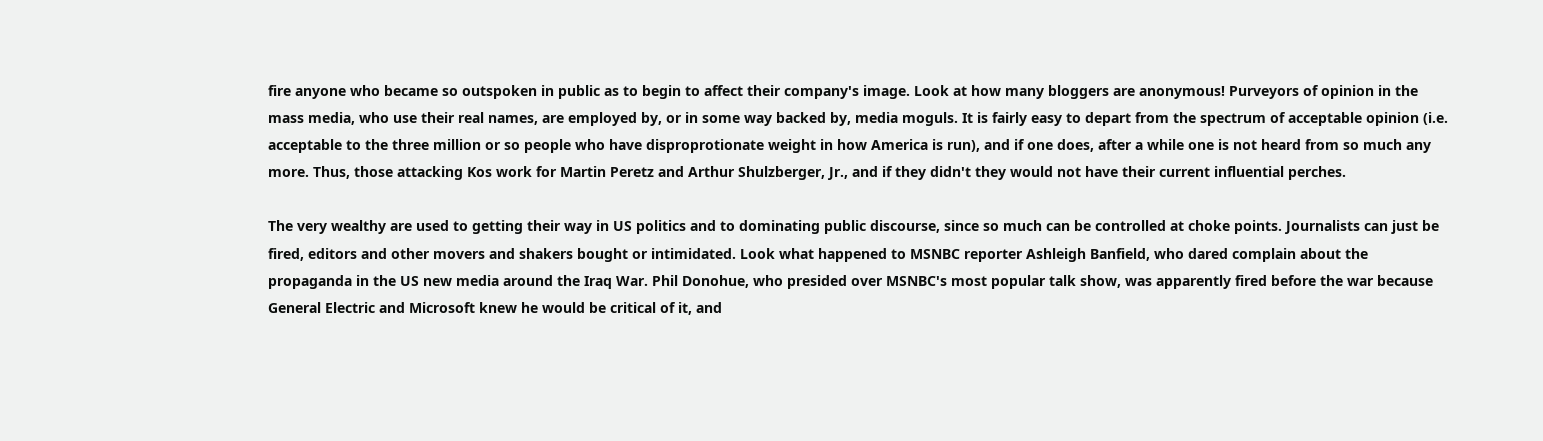fire anyone who became so outspoken in public as to begin to affect their company's image. Look at how many bloggers are anonymous! Purveyors of opinion in the mass media, who use their real names, are employed by, or in some way backed by, media moguls. It is fairly easy to depart from the spectrum of acceptable opinion (i.e. acceptable to the three million or so people who have disproprotionate weight in how America is run), and if one does, after a while one is not heard from so much any more. Thus, those attacking Kos work for Martin Peretz and Arthur Shulzberger, Jr., and if they didn't they would not have their current influential perches.

The very wealthy are used to getting their way in US politics and to dominating public discourse, since so much can be controlled at choke points. Journalists can just be fired, editors and other movers and shakers bought or intimidated. Look what happened to MSNBC reporter Ashleigh Banfield, who dared complain about the propaganda in the US new media around the Iraq War. Phil Donohue, who presided over MSNBC's most popular talk show, was apparently fired before the war because General Electric and Microsoft knew he would be critical of it, and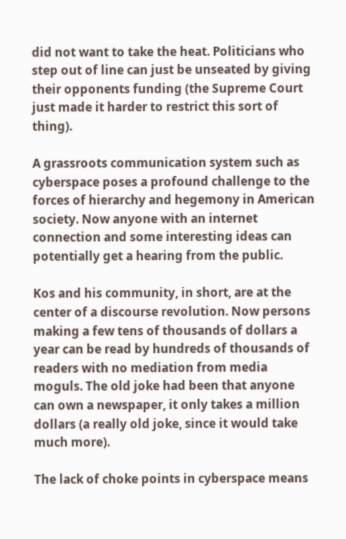did not want to take the heat. Politicians who step out of line can just be unseated by giving their opponents funding (the Supreme Court just made it harder to restrict this sort of thing).

A grassroots communication system such as cyberspace poses a profound challenge to the forces of hierarchy and hegemony in American society. Now anyone with an internet connection and some interesting ideas can potentially get a hearing from the public.

Kos and his community, in short, are at the center of a discourse revolution. Now persons making a few tens of thousands of dollars a year can be read by hundreds of thousands of readers with no mediation from media moguls. The old joke had been that anyone can own a newspaper, it only takes a million dollars (a really old joke, since it would take much more).

The lack of choke points in cyberspace means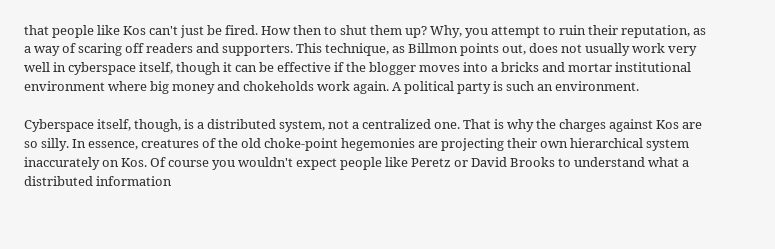that people like Kos can't just be fired. How then to shut them up? Why, you attempt to ruin their reputation, as a way of scaring off readers and supporters. This technique, as Billmon points out, does not usually work very well in cyberspace itself, though it can be effective if the blogger moves into a bricks and mortar institutional environment where big money and chokeholds work again. A political party is such an environment.

Cyberspace itself, though, is a distributed system, not a centralized one. That is why the charges against Kos are so silly. In essence, creatures of the old choke-point hegemonies are projecting their own hierarchical system inaccurately on Kos. Of course you wouldn't expect people like Peretz or David Brooks to understand what a distributed information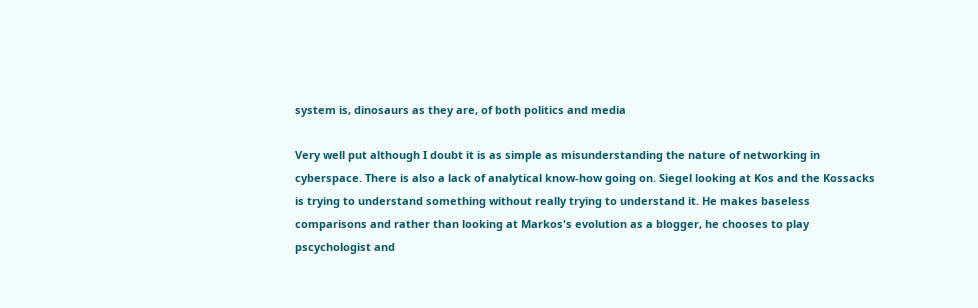system is, dinosaurs as they are, of both politics and media

Very well put although I doubt it is as simple as misunderstanding the nature of networking in cyberspace. There is also a lack of analytical know-how going on. Siegel looking at Kos and the Kossacks is trying to understand something without really trying to understand it. He makes baseless comparisons and rather than looking at Markos's evolution as a blogger, he chooses to play pscychologist and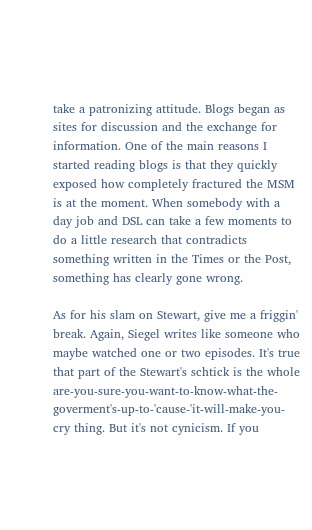take a patronizing attitude. Blogs began as sites for discussion and the exchange for information. One of the main reasons I started reading blogs is that they quickly exposed how completely fractured the MSM is at the moment. When somebody with a day job and DSL can take a few moments to do a little research that contradicts something written in the Times or the Post, something has clearly gone wrong.

As for his slam on Stewart, give me a friggin' break. Again, Siegel writes like someone who maybe watched one or two episodes. It's true that part of the Stewart's schtick is the whole are-you-sure-you-want-to-know-what-the-goverment's-up-to-'cause-'it-will-make-you-cry thing. But it's not cynicism. If you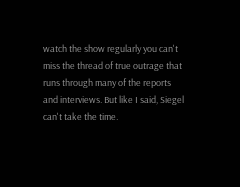watch the show regularly you can't miss the thread of true outrage that runs through many of the reports and interviews. But like I said, Siegel can't take the time.